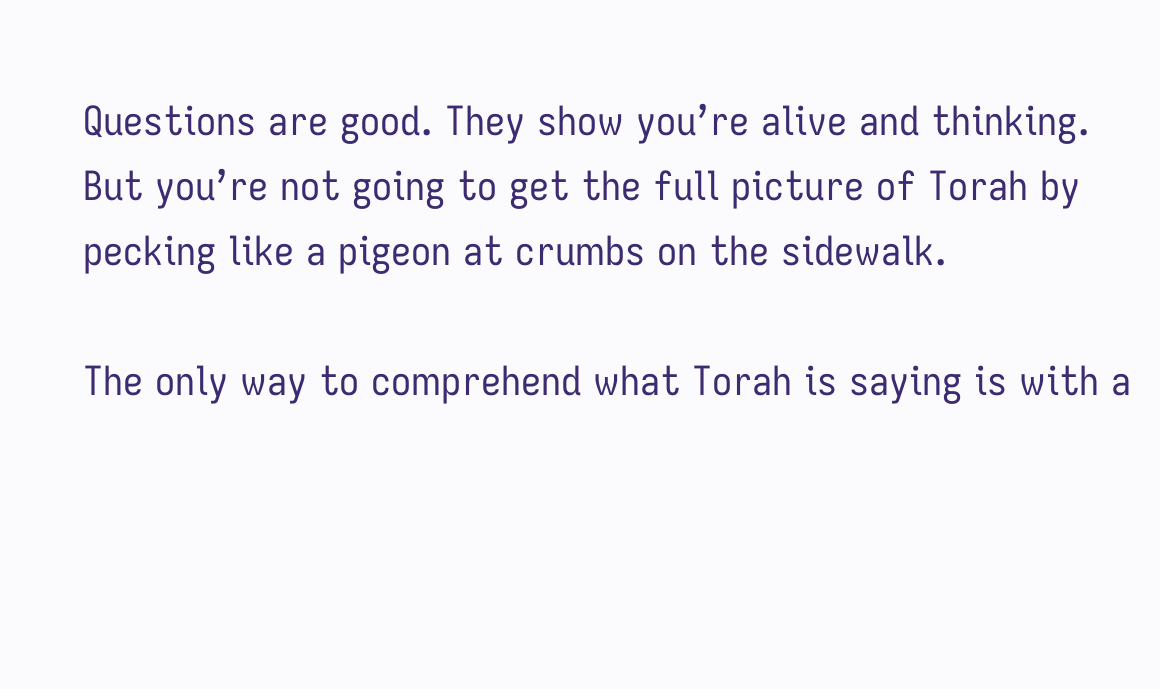Questions are good. They show you’re alive and thinking. But you’re not going to get the full picture of Torah by pecking like a pigeon at crumbs on the sidewalk.

The only way to comprehend what Torah is saying is with a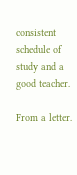consistent schedule of study and a good teacher.

From a letter.